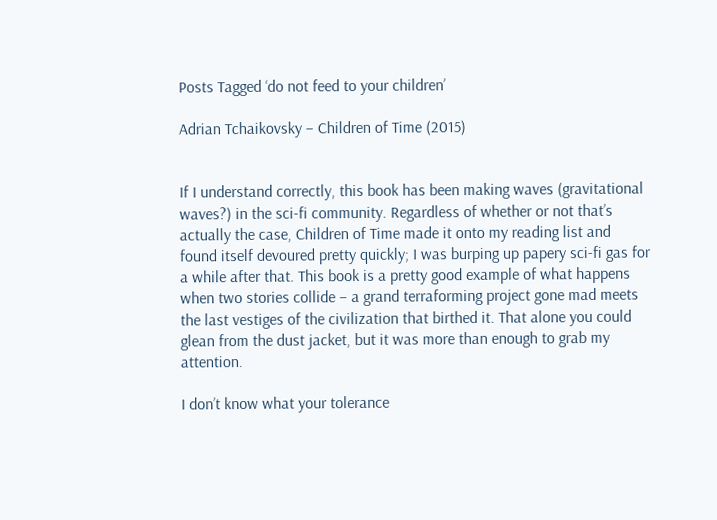Posts Tagged ‘do not feed to your children’

Adrian Tchaikovsky – Children of Time (2015)


If I understand correctly, this book has been making waves (gravitational waves?) in the sci-fi community. Regardless of whether or not that’s actually the case, Children of Time made it onto my reading list and found itself devoured pretty quickly; I was burping up papery sci-fi gas for a while after that. This book is a pretty good example of what happens when two stories collide – a grand terraforming project gone mad meets the last vestiges of the civilization that birthed it. That alone you could glean from the dust jacket, but it was more than enough to grab my attention.

I don’t know what your tolerance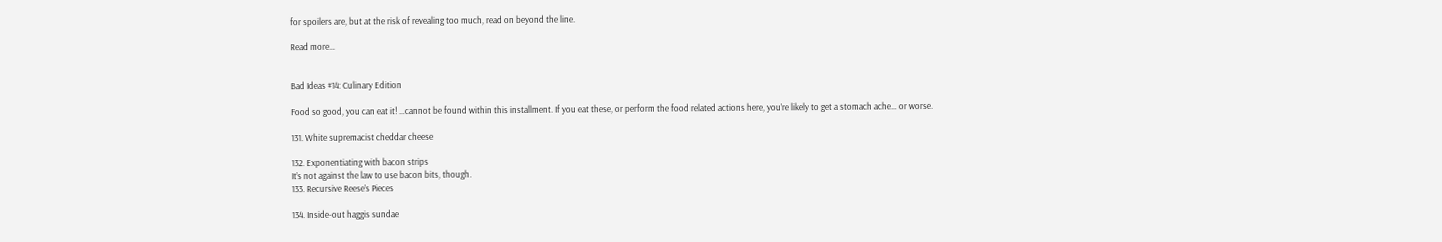for spoilers are, but at the risk of revealing too much, read on beyond the line.

Read more…


Bad Ideas #14: Culinary Edition

Food so good, you can eat it! …cannot be found within this installment. If you eat these, or perform the food related actions here, you’re likely to get a stomach ache… or worse.

131. White supremacist cheddar cheese

132. Exponentiating with bacon strips
It’s not against the law to use bacon bits, though.
133. Recursive Reese’s Pieces

134. Inside-out haggis sundae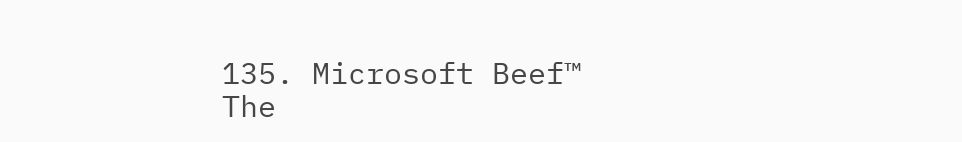135. Microsoft Beef™
The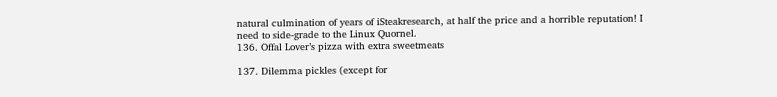natural culmination of years of iSteakresearch, at half the price and a horrible reputation! I need to side-grade to the Linux Quornel.
136. Offal Lover’s pizza with extra sweetmeats

137. Dilemma pickles (except for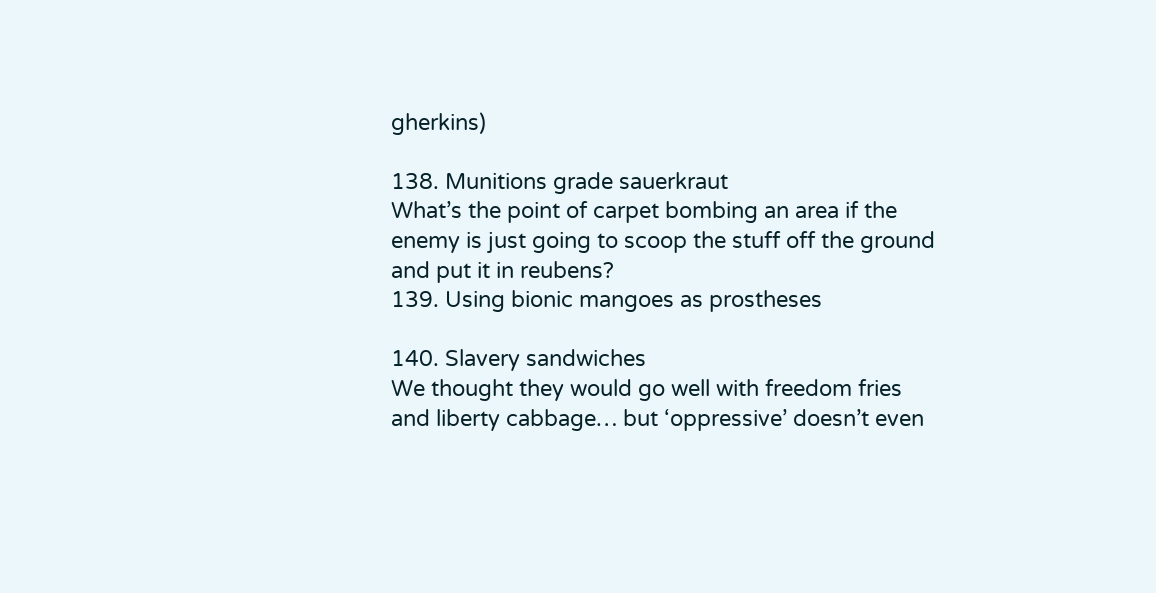gherkins)

138. Munitions grade sauerkraut
What’s the point of carpet bombing an area if the enemy is just going to scoop the stuff off the ground and put it in reubens?
139. Using bionic mangoes as prostheses

140. Slavery sandwiches
We thought they would go well with freedom fries and liberty cabbage… but ‘oppressive’ doesn’t even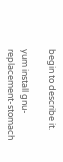begin to describe it.

yum install gnu-replacement-stomach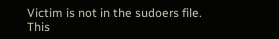Victim is not in the sudoers file. This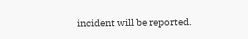incident will be reported.